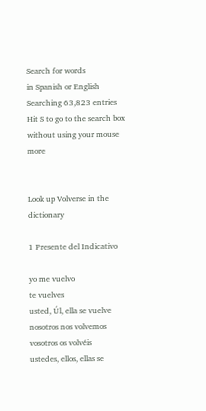Search for words
in Spanish or English
Searching 63,823 entries
Hit S to go to the search box without using your mouse more


Look up Volverse in the dictionary

1 Presente del Indicativo

yo me vuelvo
te vuelves
usted, Úl, ella se vuelve
nosotros nos volvemos
vosotros os volvéis
ustedes, ellos, ellas se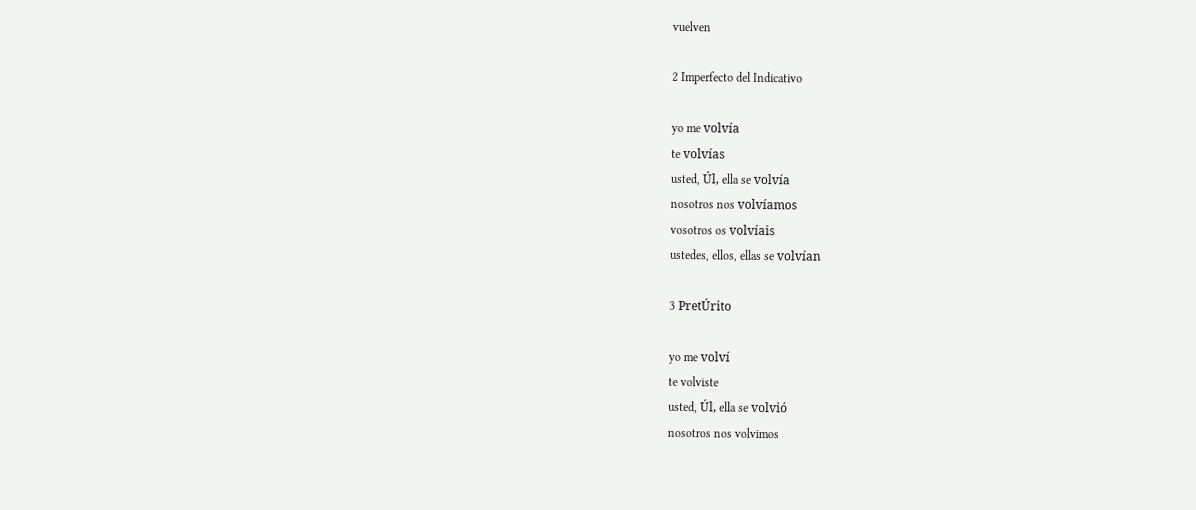vuelven

2 Imperfecto del Indicativo

yo me volvía
te volvías
usted, Úl, ella se volvía
nosotros nos volvíamos
vosotros os volvíais
ustedes, ellos, ellas se volvían

3 PretÚrito

yo me volví
te volviste
usted, Úl, ella se volvió
nosotros nos volvimos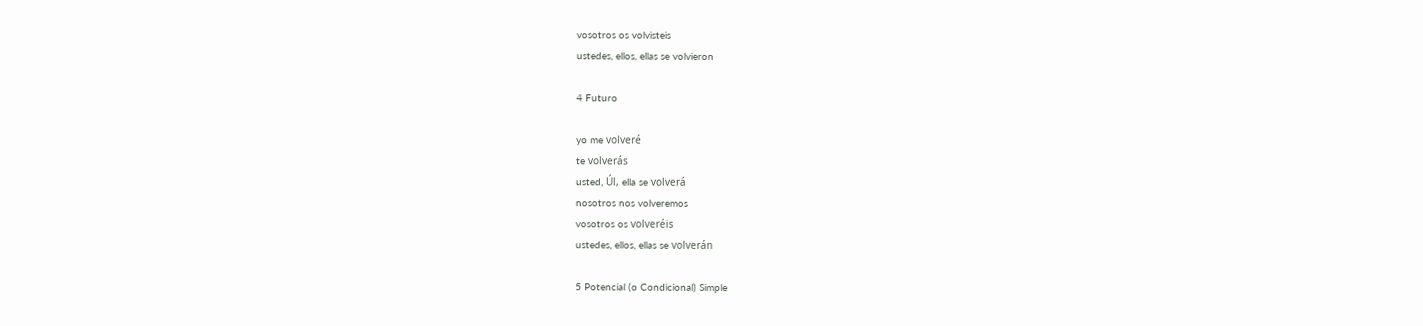vosotros os volvisteis
ustedes, ellos, ellas se volvieron

4 Futuro

yo me volveré
te volverás
usted, Úl, ella se volverá
nosotros nos volveremos
vosotros os volveréis
ustedes, ellos, ellas se volverán

5 Potencial (o Condicional) Simple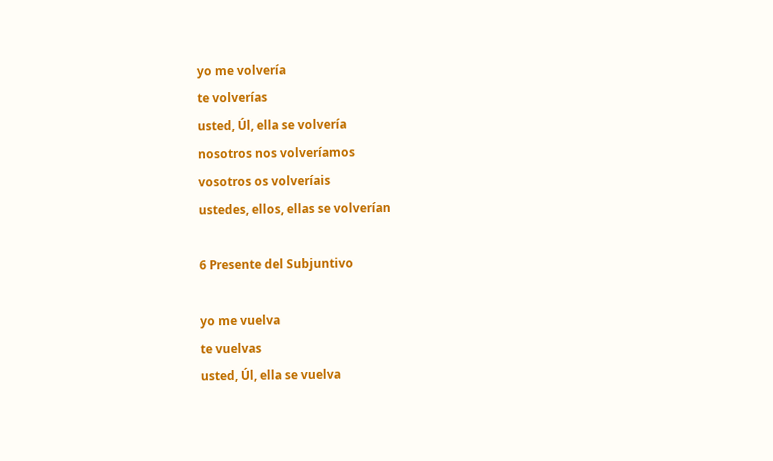yo me volvería
te volverías
usted, Úl, ella se volvería
nosotros nos volveríamos
vosotros os volveríais
ustedes, ellos, ellas se volverían

6 Presente del Subjuntivo

yo me vuelva
te vuelvas
usted, Úl, ella se vuelva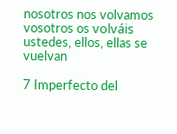nosotros nos volvamos
vosotros os volváis
ustedes, ellos, ellas se vuelvan

7 Imperfecto del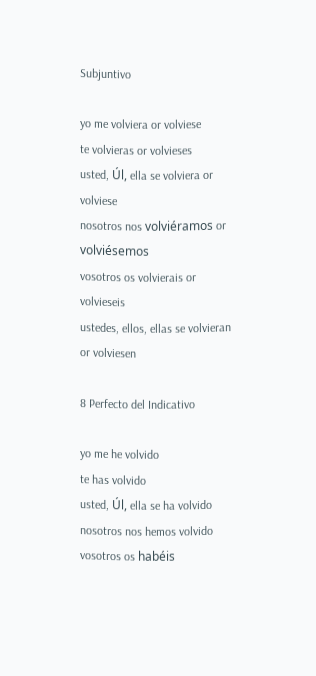Subjuntivo

yo me volviera or volviese
te volvieras or volvieses
usted, Úl, ella se volviera or volviese
nosotros nos volviéramos or volviésemos
vosotros os volvierais or volvieseis
ustedes, ellos, ellas se volvieran or volviesen

8 Perfecto del Indicativo

yo me he volvido
te has volvido
usted, Úl, ella se ha volvido
nosotros nos hemos volvido
vosotros os habéis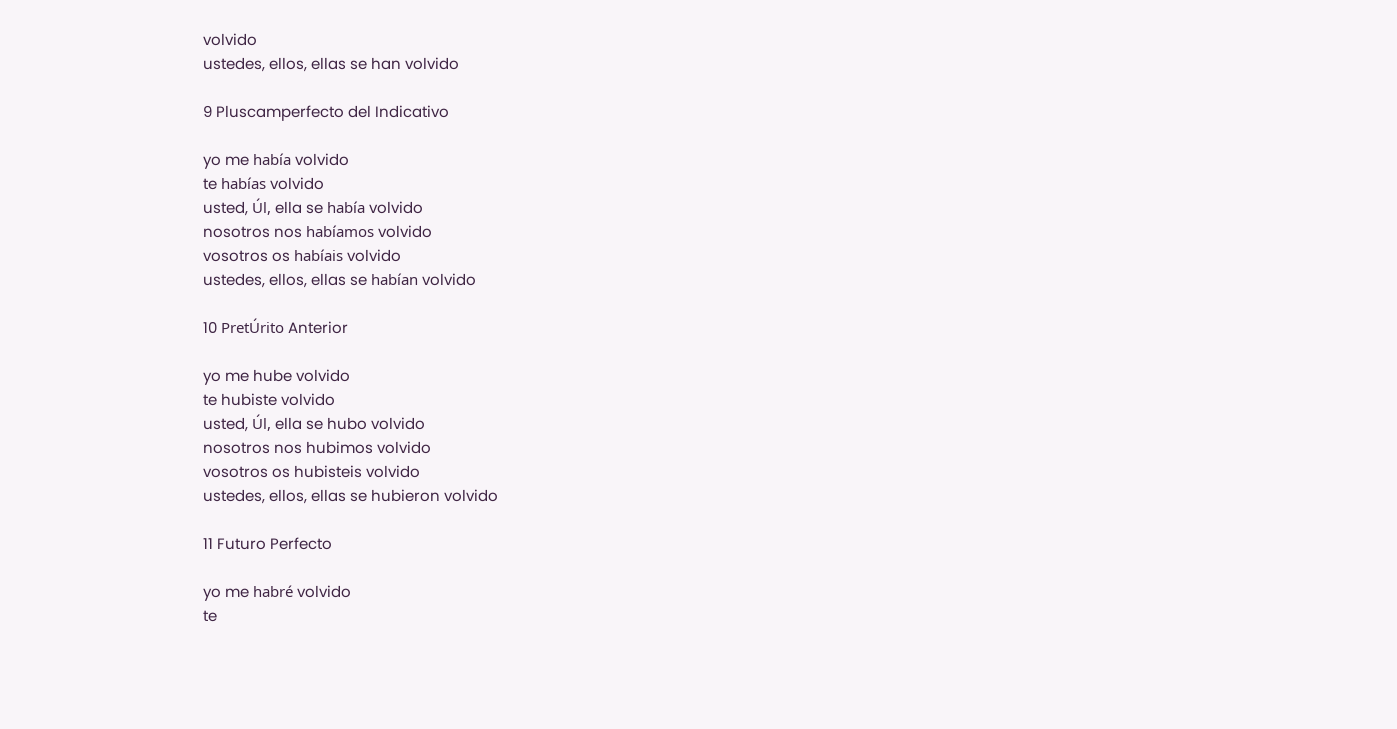volvido
ustedes, ellos, ellas se han volvido

9 Pluscamperfecto del Indicativo

yo me había volvido
te habías volvido
usted, Úl, ella se había volvido
nosotros nos habíamos volvido
vosotros os habíais volvido
ustedes, ellos, ellas se habían volvido

10 PretÚrito Anterior

yo me hube volvido
te hubiste volvido
usted, Úl, ella se hubo volvido
nosotros nos hubimos volvido
vosotros os hubisteis volvido
ustedes, ellos, ellas se hubieron volvido

11 Futuro Perfecto

yo me habré volvido
te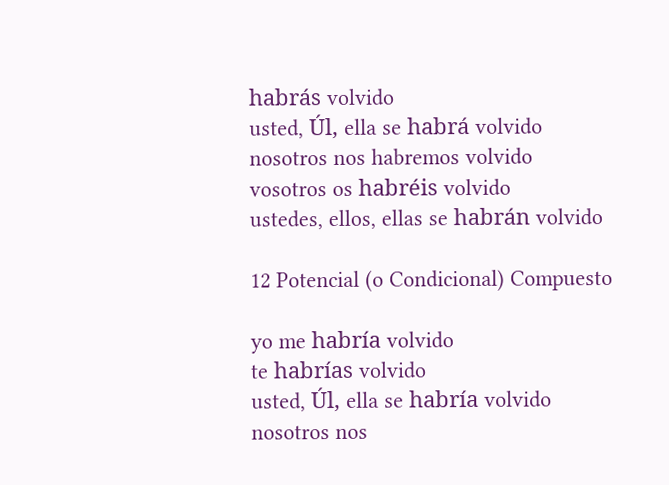habrás volvido
usted, Úl, ella se habrá volvido
nosotros nos habremos volvido
vosotros os habréis volvido
ustedes, ellos, ellas se habrán volvido

12 Potencial (o Condicional) Compuesto

yo me habría volvido
te habrías volvido
usted, Úl, ella se habría volvido
nosotros nos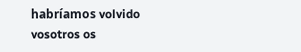habríamos volvido
vosotros os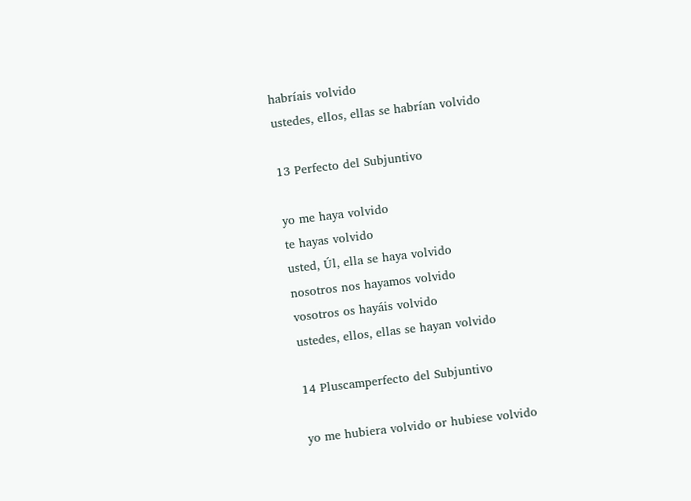habríais volvido
ustedes, ellos, ellas se habrían volvido

13 Perfecto del Subjuntivo

yo me haya volvido
te hayas volvido
usted, Úl, ella se haya volvido
nosotros nos hayamos volvido
vosotros os hayáis volvido
ustedes, ellos, ellas se hayan volvido

14 Pluscamperfecto del Subjuntivo

yo me hubiera volvido or hubiese volvido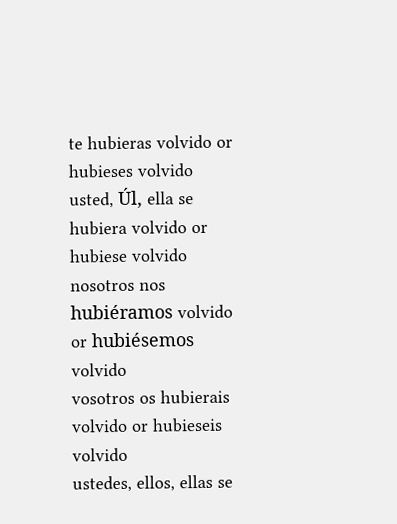te hubieras volvido or hubieses volvido
usted, Úl, ella se hubiera volvido or hubiese volvido
nosotros nos hubiéramos volvido or hubiésemos volvido
vosotros os hubierais volvido or hubieseis volvido
ustedes, ellos, ellas se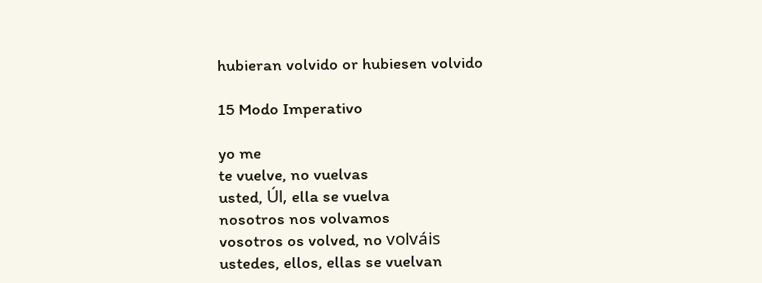hubieran volvido or hubiesen volvido

15 Modo Imperativo

yo me
te vuelve, no vuelvas
usted, Úl, ella se vuelva
nosotros nos volvamos
vosotros os volved, no volváis
ustedes, ellos, ellas se vuelvan